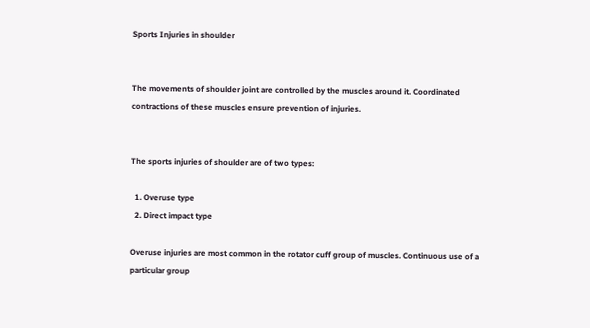Sports Injuries in shoulder


The movements of shoulder joint are controlled by the muscles around it. Coordinated contractions of these muscles ensure prevention of injuries.


The sports injuries of shoulder are of two types:

  1. Overuse type
  2. Direct impact type

Overuse injuries are most common in the rotator cuff group of muscles. Continuous use of a particular group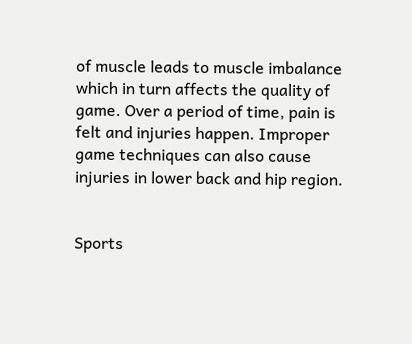of muscle leads to muscle imbalance which in turn affects the quality of game. Over a period of time, pain is felt and injuries happen. Improper game techniques can also cause injuries in lower back and hip region.


Sports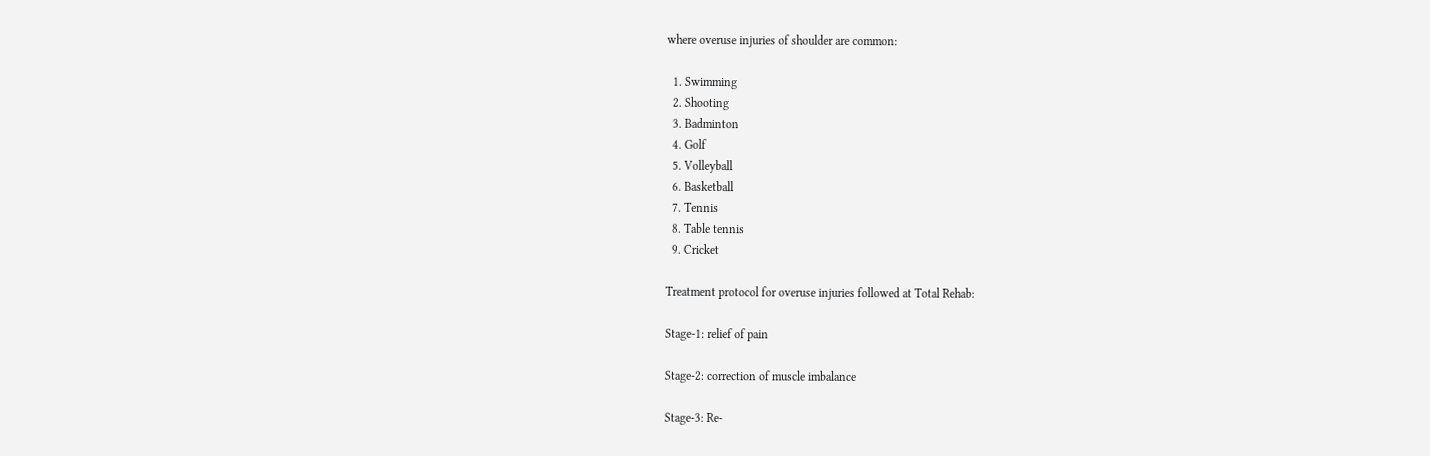where overuse injuries of shoulder are common:

  1. Swimming
  2. Shooting
  3. Badminton
  4. Golf
  5. Volleyball
  6. Basketball
  7. Tennis
  8. Table tennis
  9. Cricket

Treatment protocol for overuse injuries followed at Total Rehab:

Stage-1: relief of pain

Stage-2: correction of muscle imbalance

Stage-3: Re-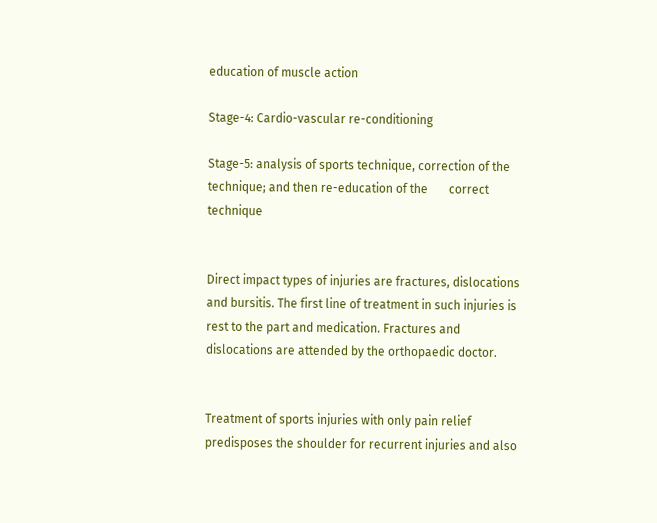education of muscle action

Stage-4: Cardio-vascular re-conditioning

Stage-5: analysis of sports technique, correction of the technique; and then re-education of the       correct technique


Direct impact types of injuries are fractures, dislocations and bursitis. The first line of treatment in such injuries is rest to the part and medication. Fractures and dislocations are attended by the orthopaedic doctor.


Treatment of sports injuries with only pain relief predisposes the shoulder for recurrent injuries and also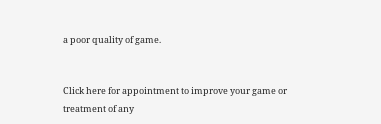a poor quality of game.


Click here for appointment to improve your game or treatment of any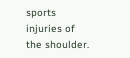sports injuries of the shoulder.